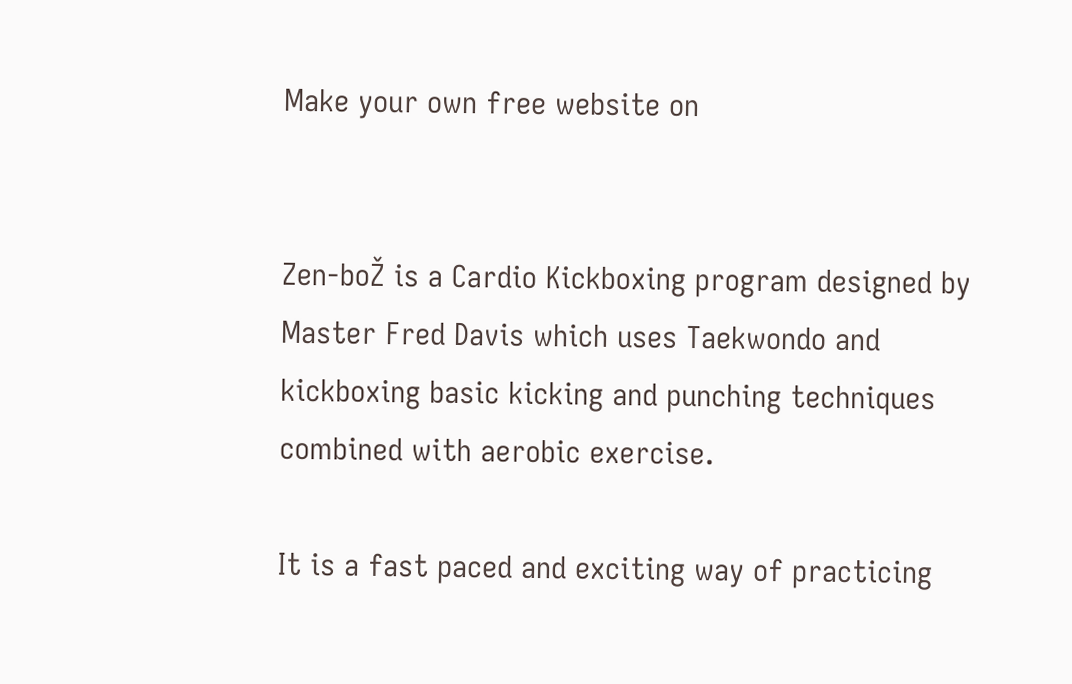Make your own free website on


Zen-boŽ is a Cardio Kickboxing program designed by Master Fred Davis which uses Taekwondo and kickboxing basic kicking and punching techniques combined with aerobic exercise.

It is a fast paced and exciting way of practicing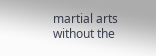martial arts without the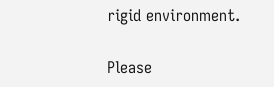rigid environment.

Please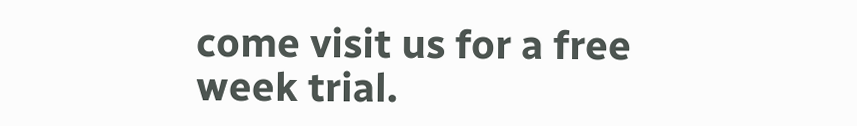come visit us for a free week trial.